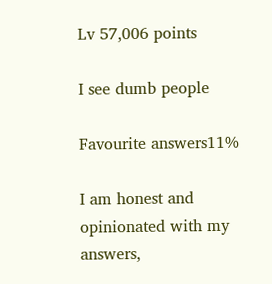Lv 57,006 points

I see dumb people

Favourite answers11%

I am honest and opinionated with my answers,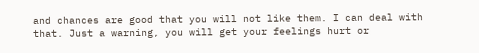and chances are good that you will not like them. I can deal with that. Just a warning, you will get your feelings hurt or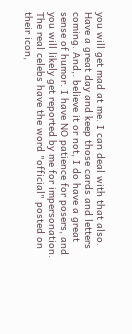you will get mad at me. I can deal with that also. Have a great day and keep those cards and letters coming. And,. believe it or not, I do have a great sense of humor. I have NO patience for posers, and you will likely get reported by me for impersonation. The real celebs have the word "official" posted on their icon,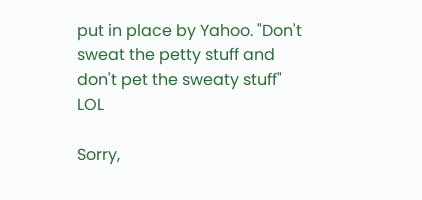put in place by Yahoo. "Don't sweat the petty stuff and don't pet the sweaty stuff" LOL

Sorry,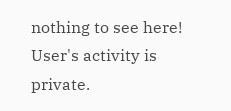nothing to see here! User's activity is private.